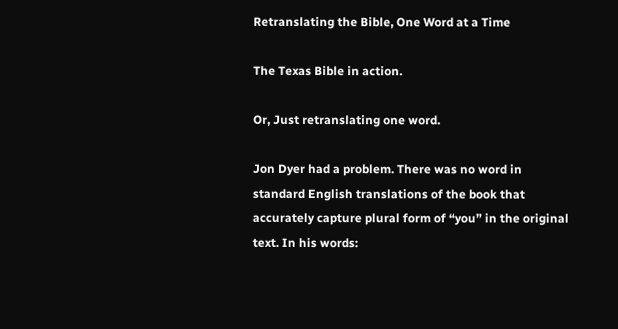Retranslating the Bible, One Word at a Time

The Texas Bible in action.

Or, Just retranslating one word.

Jon Dyer had a problem. There was no word in standard English translations of the book that accurately capture plural form of “you” in the original text. In his words: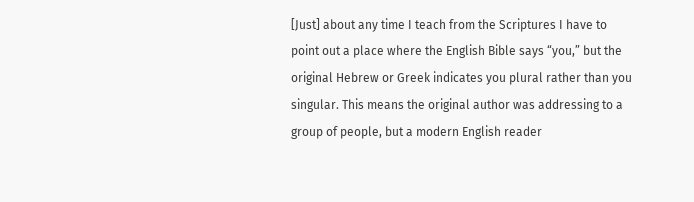[Just] about any time I teach from the Scriptures I have to point out a place where the English Bible says “you,” but the original Hebrew or Greek indicates you plural rather than you singular. This means the original author was addressing to a group of people, but a modern English reader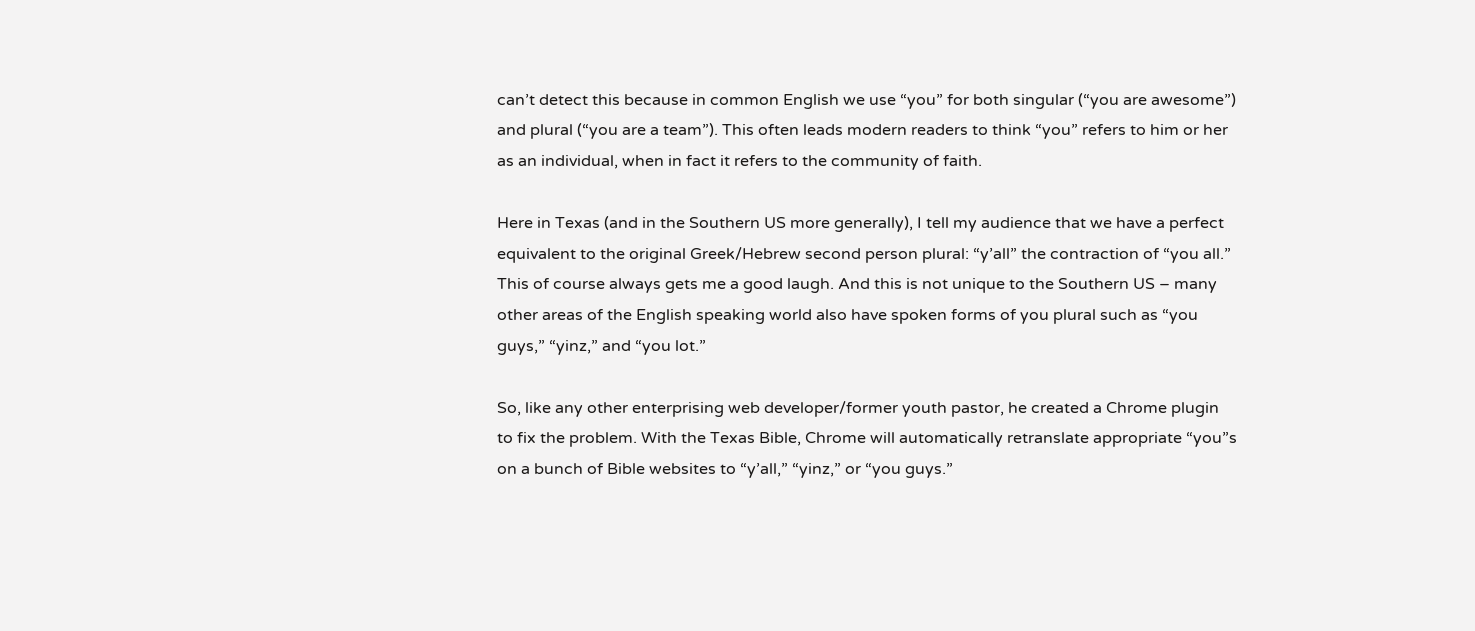can’t detect this because in common English we use “you” for both singular (“you are awesome”) and plural (“you are a team”). This often leads modern readers to think “you” refers to him or her as an individual, when in fact it refers to the community of faith.

Here in Texas (and in the Southern US more generally), I tell my audience that we have a perfect equivalent to the original Greek/Hebrew second person plural: “y’all” the contraction of “you all.” This of course always gets me a good laugh. And this is not unique to the Southern US – many other areas of the English speaking world also have spoken forms of you plural such as “you guys,” “yinz,” and “you lot.”

So, like any other enterprising web developer/former youth pastor, he created a Chrome plugin to fix the problem. With the Texas Bible, Chrome will automatically retranslate appropriate “you”s on a bunch of Bible websites to “y’all,” “yinz,” or “you guys.”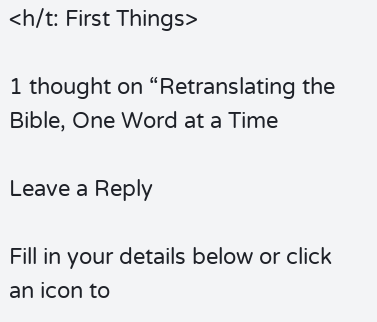<h/t: First Things>

1 thought on “Retranslating the Bible, One Word at a Time

Leave a Reply

Fill in your details below or click an icon to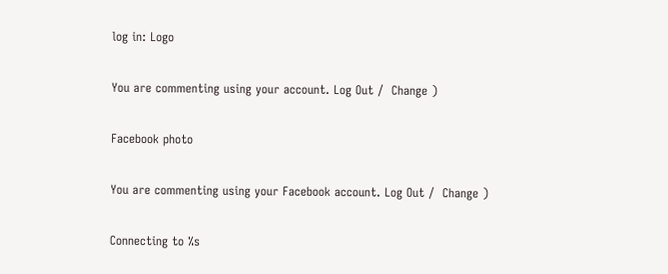log in: Logo

You are commenting using your account. Log Out /  Change )

Facebook photo

You are commenting using your Facebook account. Log Out /  Change )

Connecting to %s